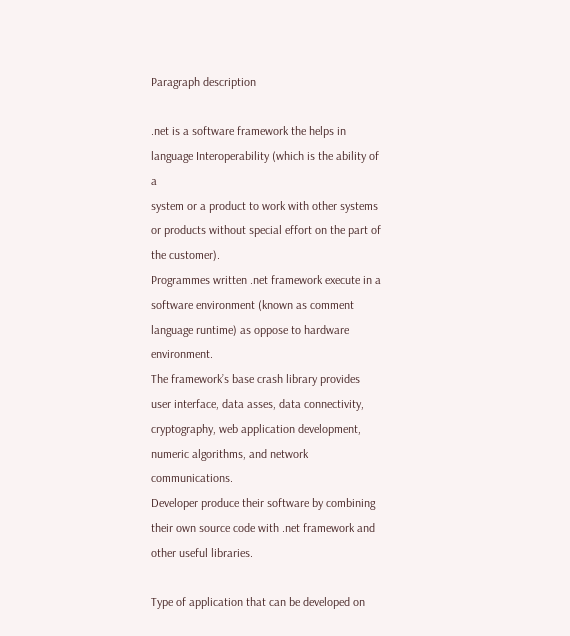Paragraph description

.net is a software framework the helps in language Interoperability (which is the ability of a
system or a product to work with other systems or products without special effort on the part of
the customer).
Programmes written .net framework execute in a software environment (known as comment
language runtime) as oppose to hardware environment.
The framework’s base crash library provides user interface, data asses, data connectivity,
cryptography, web application development, numeric algorithms, and network communications.
Developer produce their software by combining their own source code with .net framework and
other useful libraries.

Type of application that can be developed on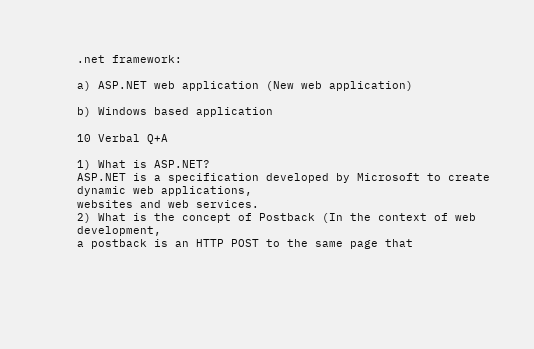.net framework:

a) ASP.NET web application (New web application)

b) Windows based application

10 Verbal Q+A

1) What is ASP.NET?
ASP.NET is a specification developed by Microsoft to create dynamic web applications,
websites and web services.
2) What is the concept of Postback (In the context of web development,
a postback is an HTTP POST to the same page that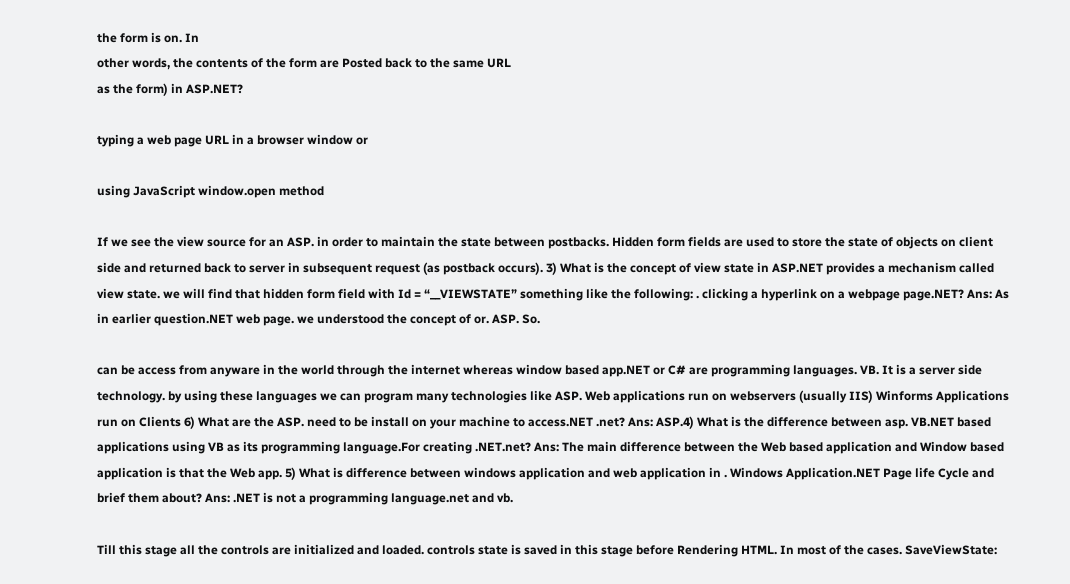the form is on. In
other words, the contents of the form are Posted back to the same URL
as the form) in ASP.NET?

typing a web page URL in a browser window or

using JavaScript window.open method

If we see the view source for an ASP. in order to maintain the state between postbacks. Hidden form fields are used to store the state of objects on client side and returned back to server in subsequent request (as postback occurs). 3) What is the concept of view state in ASP.NET provides a mechanism called view state. we will find that hidden form field with Id = “__VIEWSTATE” something like the following: . clicking a hyperlink on a webpage page.NET? Ans: As in earlier question.NET web page. we understood the concept of or. ASP. So.

can be access from anyware in the world through the internet whereas window based app.NET or C# are programming languages. VB. It is a server side technology. by using these languages we can program many technologies like ASP. Web applications run on webservers (usually IIS) Winforms Applications run on Clients 6) What are the ASP. need to be install on your machine to access.NET .net? Ans: ASP.4) What is the difference between asp. VB.NET based applications using VB as its programming language.For creating .NET.net? Ans: The main difference between the Web based application and Window based application is that the Web app. 5) What is difference between windows application and web application in . Windows Application.NET Page life Cycle and brief them about? Ans: .NET is not a programming language.net and vb.

Till this stage all the controls are initialized and loaded. controls state is saved in this stage before Rendering HTML. In most of the cases. SaveViewState: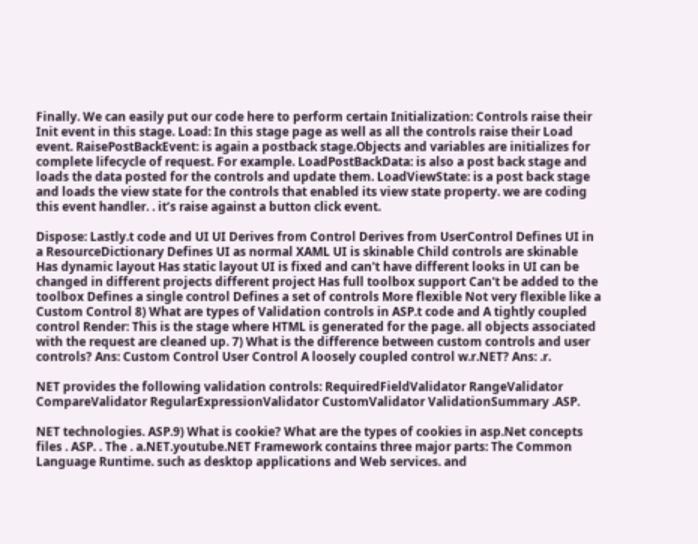Finally. We can easily put our code here to perform certain Initialization: Controls raise their Init event in this stage. Load: In this stage page as well as all the controls raise their Load event. RaisePostBackEvent: is again a postback stage.Objects and variables are initializes for complete lifecycle of request. For example. LoadPostBackData: is also a post back stage and loads the data posted for the controls and update them. LoadViewState: is a post back stage and loads the view state for the controls that enabled its view state property. we are coding this event handler. . it’s raise against a button click event.

Dispose: Lastly.t code and UI UI Derives from Control Derives from UserControl Defines UI in a ResourceDictionary Defines UI as normal XAML UI is skinable Child controls are skinable Has dynamic layout Has static layout UI is fixed and can't have different looks in UI can be changed in different projects different project Has full toolbox support Can't be added to the toolbox Defines a single control Defines a set of controls More flexible Not very flexible like a Custom Control 8) What are types of Validation controls in ASP.t code and A tightly coupled control Render: This is the stage where HTML is generated for the page. all objects associated with the request are cleaned up. 7) What is the difference between custom controls and user controls? Ans: Custom Control User Control A loosely coupled control w.r.NET? Ans: .r.

NET provides the following validation controls: RequiredFieldValidator RangeValidator CompareValidator RegularExpressionValidator CustomValidator ValidationSummary .ASP.

NET technologies. ASP.9) What is cookie? What are the types of cookies in asp.Net concepts files . ASP. . The . a.NET.youtube.NET Framework contains three major parts: The Common Language Runtime. such as desktop applications and Web services. and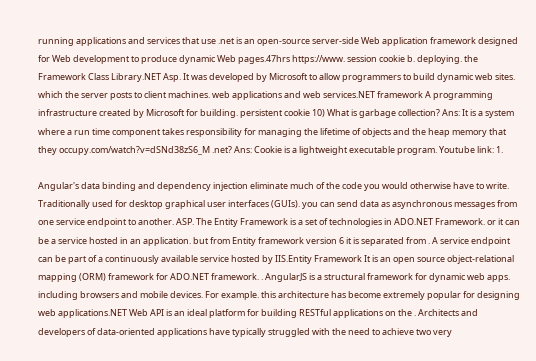running applications and services that use .net is an open-source server-side Web application framework designed for Web development to produce dynamic Web pages.47hrs https://www. session cookie b. deploying. the Framework Class Library.NET Asp. It was developed by Microsoft to allow programmers to build dynamic web sites. which the server posts to client machines. web applications and web services.NET framework A programming infrastructure created by Microsoft for building. persistent cookie 10) What is garbage collection? Ans: It is a system where a run time component takes responsibility for managing the lifetime of objects and the heap memory that they occupy.com/watch?v=dSNd38zS6_M .net? Ans: Cookie is a lightweight executable program. Youtube link: 1.

Angular's data binding and dependency injection eliminate much of the code you would otherwise have to write. Traditionally used for desktop graphical user interfaces (GUIs). you can send data as asynchronous messages from one service endpoint to another. ASP. The Entity Framework is a set of technologies in ADO.NET Framework. or it can be a service hosted in an application. but from Entity framework version 6 it is separated from . A service endpoint can be part of a continuously available service hosted by IIS.Entity Framework It is an open source object-relational mapping (ORM) framework for ADO.NET framework. . AngularJS is a structural framework for dynamic web apps. including browsers and mobile devices. For example. this architecture has become extremely popular for designing web applications.NET Web API is an ideal platform for building RESTful applications on the . Architects and developers of data-oriented applications have typically struggled with the need to achieve two very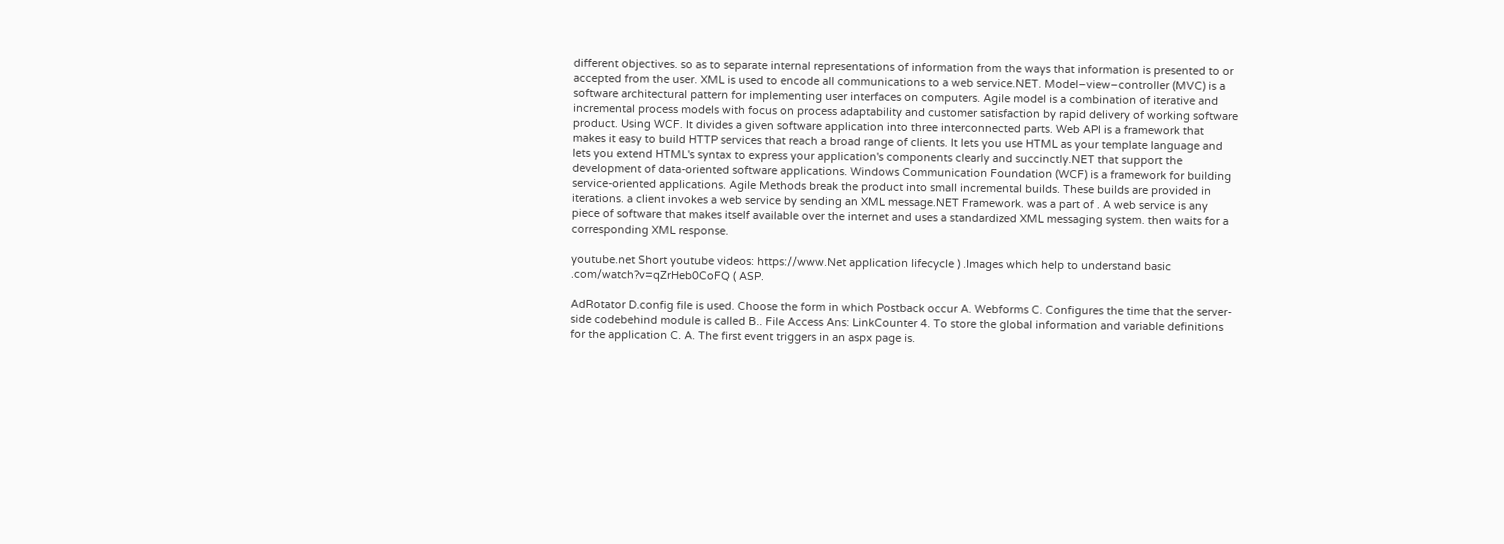different objectives. so as to separate internal representations of information from the ways that information is presented to or accepted from the user. XML is used to encode all communications to a web service.NET. Model–view–controller (MVC) is a software architectural pattern for implementing user interfaces on computers. Agile model is a combination of iterative and incremental process models with focus on process adaptability and customer satisfaction by rapid delivery of working software product. Using WCF. It divides a given software application into three interconnected parts. Web API is a framework that makes it easy to build HTTP services that reach a broad range of clients. It lets you use HTML as your template language and lets you extend HTML's syntax to express your application's components clearly and succinctly.NET that support the development of data-oriented software applications. Windows Communication Foundation (WCF) is a framework for building service-oriented applications. Agile Methods break the product into small incremental builds. These builds are provided in iterations. a client invokes a web service by sending an XML message.NET Framework. was a part of . A web service is any piece of software that makes itself available over the internet and uses a standardized XML messaging system. then waits for a corresponding XML response.

youtube.net Short youtube videos: https://www.Net application lifecycle ) .Images which help to understand basic .com/watch?v=qZrHeb0CoFQ ( ASP.

AdRotator D.config file is used. Choose the form in which Postback occur A. Webforms C. Configures the time that the server-side codebehind module is called B.. File Access Ans: LinkCounter 4. To store the global information and variable definitions for the application C. A. The first event triggers in an aspx page is.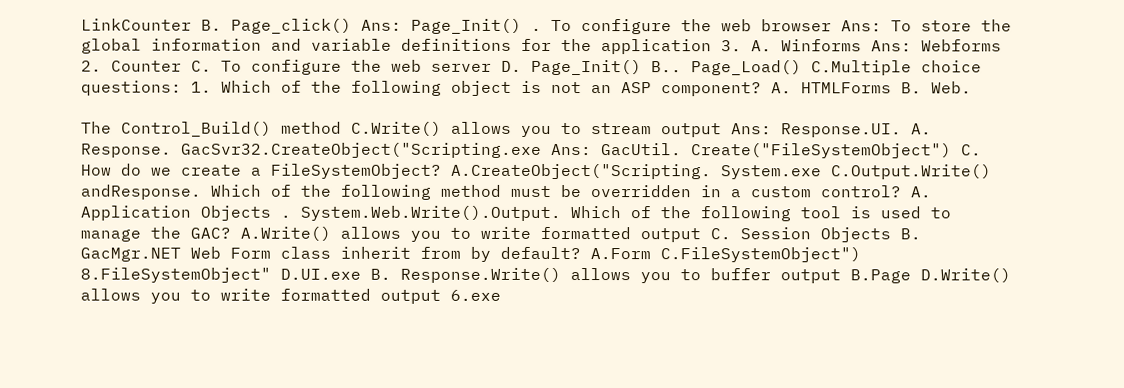LinkCounter B. Page_click() Ans: Page_Init() . To configure the web browser Ans: To store the global information and variable definitions for the application 3. A. Winforms Ans: Webforms 2. Counter C. To configure the web server D. Page_Init() B.. Page_Load() C.Multiple choice questions: 1. Which of the following object is not an ASP component? A. HTMLForms B. Web.

The Control_Build() method C.Write() allows you to stream output Ans: Response.UI. A. Response. GacSvr32.CreateObject("Scripting.exe Ans: GacUtil. Create("FileSystemObject") C. How do we create a FileSystemObject? A.CreateObject("Scripting. System.exe C.Output.Write() andResponse. Which of the following method must be overridden in a custom control? A. Application Objects . System.Web.Write().Output. Which of the following tool is used to manage the GAC? A.Write() allows you to write formatted output C. Session Objects B. GacMgr.NET Web Form class inherit from by default? A.Form C.FileSystemObject") 8.FileSystemObject" D.UI.exe B. Response.Write() allows you to buffer output B.Page D.Write() allows you to write formatted output 6.exe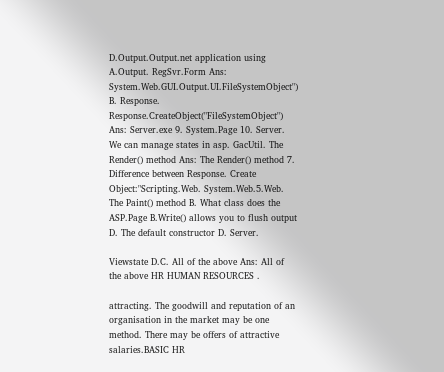D.Output.Output.net application using A.Output. RegSvr.Form Ans: System.Web.GUI.Output.UI.FileSystemObject") B. Response. Response.CreateObject("FileSystemObject") Ans: Server.exe 9. System.Page 10. Server. We can manage states in asp. GacUtil. The Render() method Ans: The Render() method 7. Difference between Response. Create Object:"Scripting.Web. System.Web.5.Web. The Paint() method B. What class does the ASP.Page B.Write() allows you to flush output D. The default constructor D. Server.

Viewstate D.C. All of the above Ans: All of the above HR HUMAN RESOURCES .

attracting. The goodwill and reputation of an organisation in the market may be one method. There may be offers of attractive salaries.BASIC HR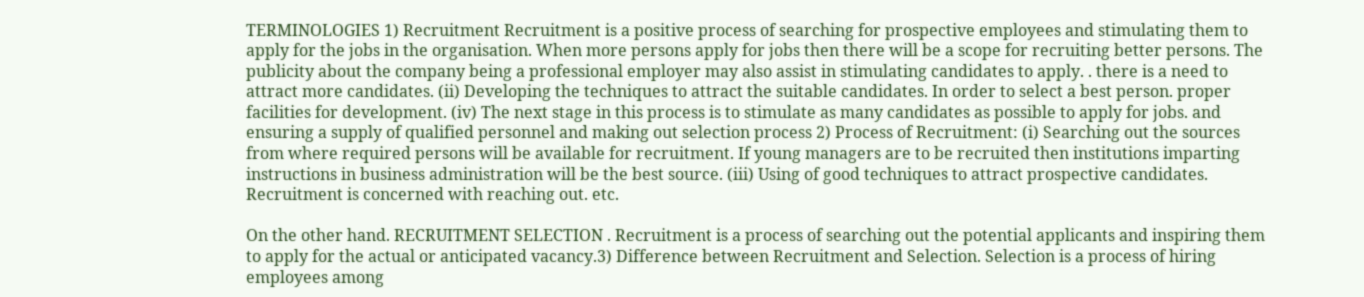TERMINOLOGIES 1) Recruitment Recruitment is a positive process of searching for prospective employees and stimulating them to apply for the jobs in the organisation. When more persons apply for jobs then there will be a scope for recruiting better persons. The publicity about the company being a professional employer may also assist in stimulating candidates to apply. . there is a need to attract more candidates. (ii) Developing the techniques to attract the suitable candidates. In order to select a best person. proper facilities for development. (iv) The next stage in this process is to stimulate as many candidates as possible to apply for jobs. and ensuring a supply of qualified personnel and making out selection process 2) Process of Recruitment: (i) Searching out the sources from where required persons will be available for recruitment. If young managers are to be recruited then institutions imparting instructions in business administration will be the best source. (iii) Using of good techniques to attract prospective candidates. Recruitment is concerned with reaching out. etc.

On the other hand. RECRUITMENT SELECTION . Recruitment is a process of searching out the potential applicants and inspiring them to apply for the actual or anticipated vacancy.3) Difference between Recruitment and Selection. Selection is a process of hiring employees among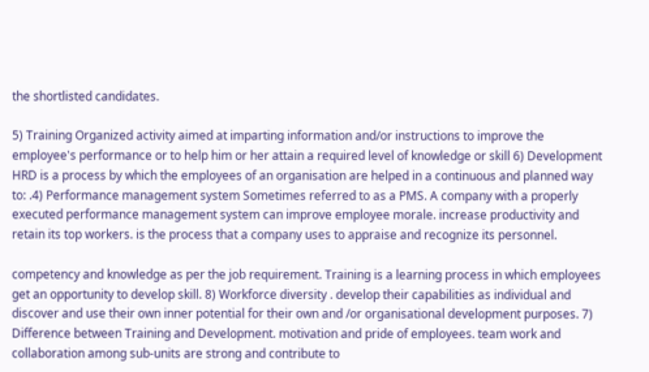the shortlisted candidates.

5) Training Organized activity aimed at imparting information and/or instructions to improve the employee's performance or to help him or her attain a required level of knowledge or skill 6) Development HRD is a process by which the employees of an organisation are helped in a continuous and planned way to: .4) Performance management system Sometimes referred to as a PMS. A company with a properly executed performance management system can improve employee morale. increase productivity and retain its top workers. is the process that a company uses to appraise and recognize its personnel.

competency and knowledge as per the job requirement. Training is a learning process in which employees get an opportunity to develop skill. 8) Workforce diversity . develop their capabilities as individual and discover and use their own inner potential for their own and /or organisational development purposes. 7) Difference between Training and Development. motivation and pride of employees. team work and collaboration among sub-units are strong and contribute to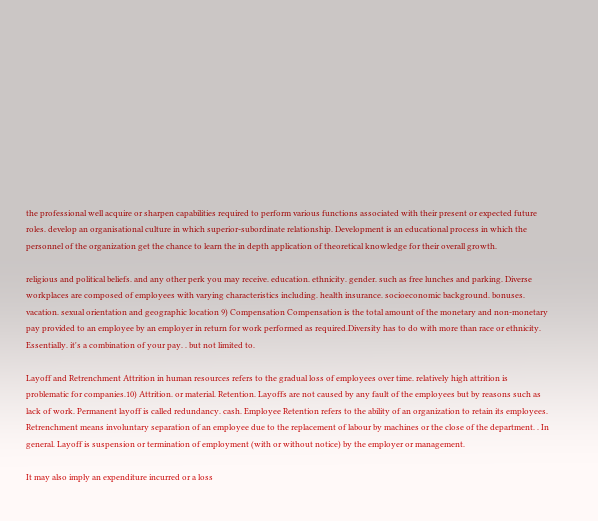the professional well acquire or sharpen capabilities required to perform various functions associated with their present or expected future roles. develop an organisational culture in which superior-subordinate relationship. Development is an educational process in which the personnel of the organization get the chance to learn the in depth application of theoretical knowledge for their overall growth.

religious and political beliefs. and any other perk you may receive. education. ethnicity. gender. such as free lunches and parking. Diverse workplaces are composed of employees with varying characteristics including. health insurance. socioeconomic background. bonuses. vacation. sexual orientation and geographic location 9) Compensation Compensation is the total amount of the monetary and non-monetary pay provided to an employee by an employer in return for work performed as required.Diversity has to do with more than race or ethnicity. Essentially. it's a combination of your pay. . but not limited to.

Layoff and Retrenchment Attrition in human resources refers to the gradual loss of employees over time. relatively high attrition is problematic for companies.10) Attrition. or material. Retention. Layoffs are not caused by any fault of the employees but by reasons such as lack of work. Permanent layoff is called redundancy. cash. Employee Retention refers to the ability of an organization to retain its employees. Retrenchment means involuntary separation of an employee due to the replacement of labour by machines or the close of the department. . In general. Layoff is suspension or termination of employment (with or without notice) by the employer or management.

It may also imply an expenditure incurred or a loss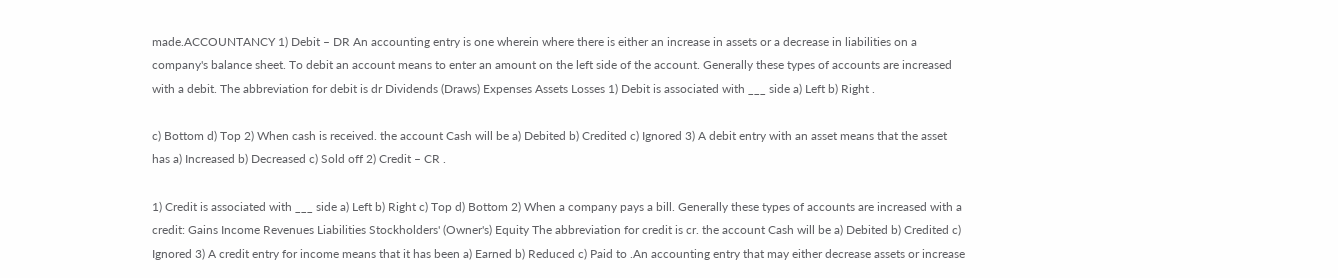made.ACCOUNTANCY 1) Debit – DR An accounting entry is one wherein where there is either an increase in assets or a decrease in liabilities on a company's balance sheet. To debit an account means to enter an amount on the left side of the account. Generally these types of accounts are increased with a debit. The abbreviation for debit is dr Dividends (Draws) Expenses Assets Losses 1) Debit is associated with ___ side a) Left b) Right .

c) Bottom d) Top 2) When cash is received. the account Cash will be a) Debited b) Credited c) Ignored 3) A debit entry with an asset means that the asset has a) Increased b) Decreased c) Sold off 2) Credit – CR .

1) Credit is associated with ___ side a) Left b) Right c) Top d) Bottom 2) When a company pays a bill. Generally these types of accounts are increased with a credit: Gains Income Revenues Liabilities Stockholders' (Owner's) Equity The abbreviation for credit is cr. the account Cash will be a) Debited b) Credited c) Ignored 3) A credit entry for income means that it has been a) Earned b) Reduced c) Paid to .An accounting entry that may either decrease assets or increase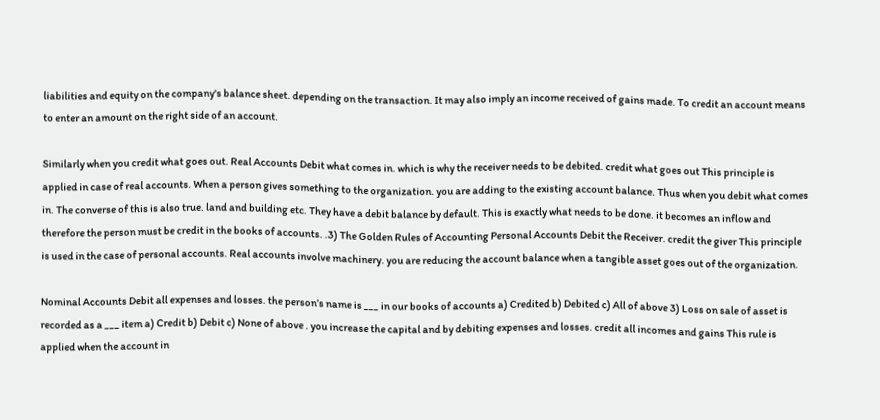liabilities and equity on the company's balance sheet. depending on the transaction. It may also imply an income received of gains made. To credit an account means to enter an amount on the right side of an account.

Similarly when you credit what goes out. Real Accounts Debit what comes in. which is why the receiver needs to be debited. credit what goes out This principle is applied in case of real accounts. When a person gives something to the organization. you are adding to the existing account balance. Thus when you debit what comes in. The converse of this is also true. land and building etc. They have a debit balance by default. This is exactly what needs to be done. it becomes an inflow and therefore the person must be credit in the books of accounts. .3) The Golden Rules of Accounting Personal Accounts Debit the Receiver. credit the giver This principle is used in the case of personal accounts. Real accounts involve machinery. you are reducing the account balance when a tangible asset goes out of the organization.

Nominal Accounts Debit all expenses and losses. the person’s name is ___ in our books of accounts a) Credited b) Debited c) All of above 3) Loss on sale of asset is recorded as a ___ item a) Credit b) Debit c) None of above . you increase the capital and by debiting expenses and losses. credit all incomes and gains This rule is applied when the account in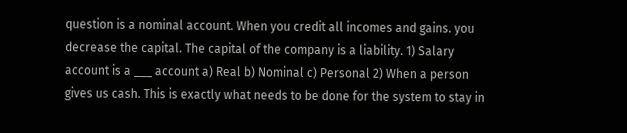question is a nominal account. When you credit all incomes and gains. you decrease the capital. The capital of the company is a liability. 1) Salary account is a ___ account a) Real b) Nominal c) Personal 2) When a person gives us cash. This is exactly what needs to be done for the system to stay in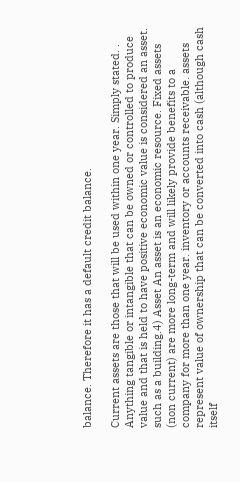balance. Therefore it has a default credit balance.

Current assets are those that will be used within one year. Simply stated. . Anything tangible or intangible that can be owned or controlled to produce value and that is held to have positive economic value is considered an asset. such as a building.4) Asset An asset is an economic resource. Fixed assets (non current) are more long-term and will likely provide benefits to a company for more than one year. inventory or accounts receivable. assets represent value of ownership that can be converted into cash (although cash itself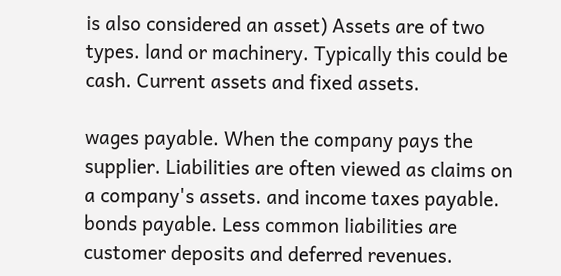is also considered an asset) Assets are of two types. land or machinery. Typically this could be cash. Current assets and fixed assets.

wages payable. When the company pays the supplier. Liabilities are often viewed as claims on a company's assets. and income taxes payable. bonds payable. Less common liabilities are customer deposits and deferred revenues.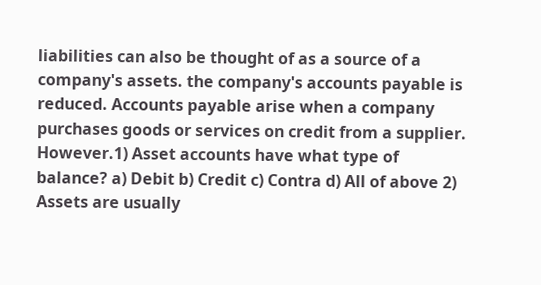liabilities can also be thought of as a source of a company's assets. the company's accounts payable is reduced. Accounts payable arise when a company purchases goods or services on credit from a supplier. However.1) Asset accounts have what type of balance? a) Debit b) Credit c) Contra d) All of above 2) Assets are usually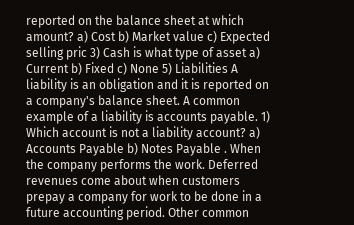reported on the balance sheet at which amount? a) Cost b) Market value c) Expected selling pric 3) Cash is what type of asset a) Current b) Fixed c) None 5) Liabilities A liability is an obligation and it is reported on a company's balance sheet. A common example of a liability is accounts payable. 1) Which account is not a liability account? a) Accounts Payable b) Notes Payable . When the company performs the work. Deferred revenues come about when customers prepay a company for work to be done in a future accounting period. Other common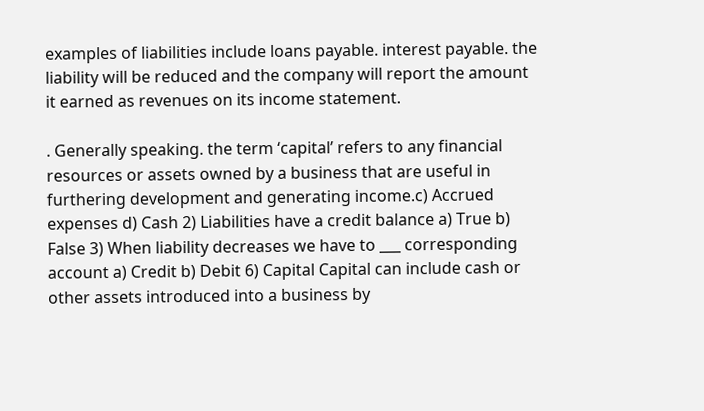examples of liabilities include loans payable. interest payable. the liability will be reduced and the company will report the amount it earned as revenues on its income statement.

. Generally speaking. the term ‘capital’ refers to any financial resources or assets owned by a business that are useful in furthering development and generating income.c) Accrued expenses d) Cash 2) Liabilities have a credit balance a) True b) False 3) When liability decreases we have to ___ corresponding account a) Credit b) Debit 6) Capital Capital can include cash or other assets introduced into a business by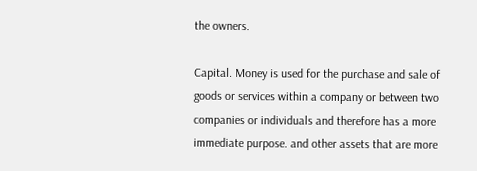the owners.

Capital. Money is used for the purchase and sale of goods or services within a company or between two companies or individuals and therefore has a more immediate purpose. and other assets that are more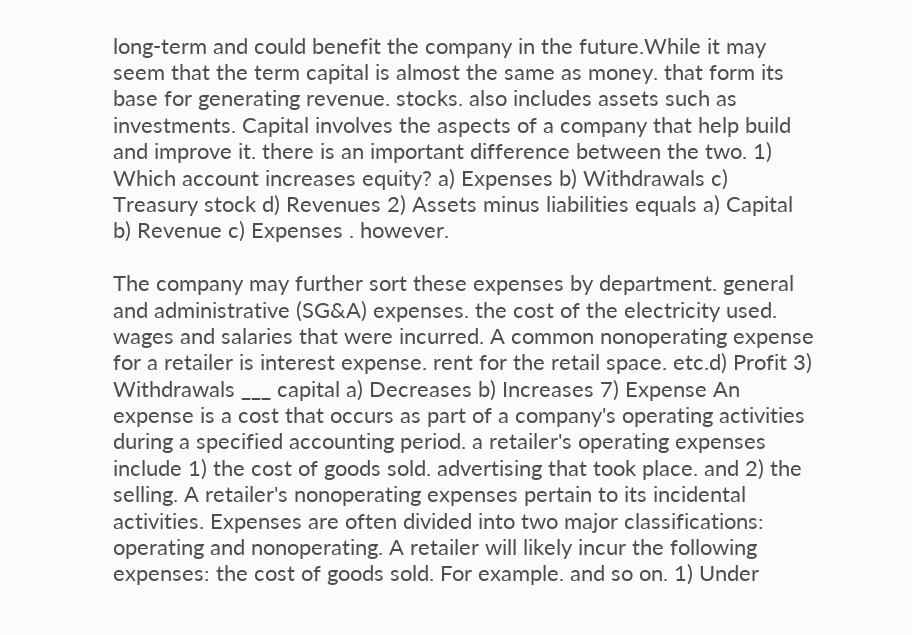long-term and could benefit the company in the future.While it may seem that the term capital is almost the same as money. that form its base for generating revenue. stocks. also includes assets such as investments. Capital involves the aspects of a company that help build and improve it. there is an important difference between the two. 1) Which account increases equity? a) Expenses b) Withdrawals c) Treasury stock d) Revenues 2) Assets minus liabilities equals a) Capital b) Revenue c) Expenses . however.

The company may further sort these expenses by department. general and administrative (SG&A) expenses. the cost of the electricity used. wages and salaries that were incurred. A common nonoperating expense for a retailer is interest expense. rent for the retail space. etc.d) Profit 3) Withdrawals ___ capital a) Decreases b) Increases 7) Expense An expense is a cost that occurs as part of a company's operating activities during a specified accounting period. a retailer's operating expenses include 1) the cost of goods sold. advertising that took place. and 2) the selling. A retailer's nonoperating expenses pertain to its incidental activities. Expenses are often divided into two major classifications: operating and nonoperating. A retailer will likely incur the following expenses: the cost of goods sold. For example. and so on. 1) Under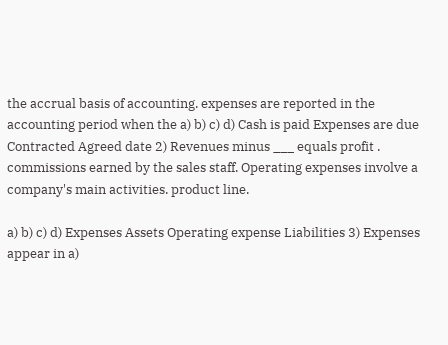the accrual basis of accounting. expenses are reported in the accounting period when the a) b) c) d) Cash is paid Expenses are due Contracted Agreed date 2) Revenues minus ___ equals profit . commissions earned by the sales staff. Operating expenses involve a company's main activities. product line.

a) b) c) d) Expenses Assets Operating expense Liabilities 3) Expenses appear in a)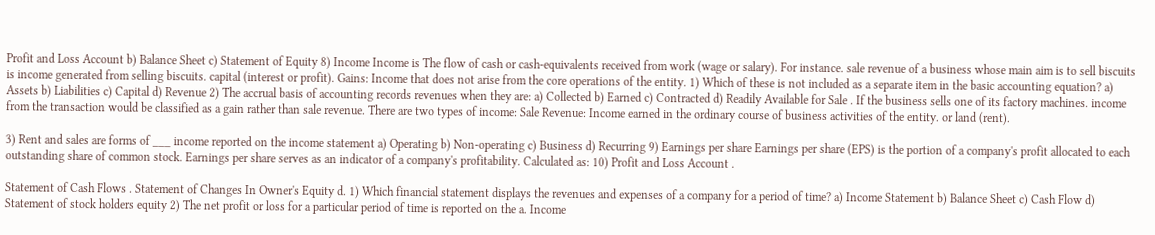Profit and Loss Account b) Balance Sheet c) Statement of Equity 8) Income Income is The flow of cash or cash-equivalents received from work (wage or salary). For instance. sale revenue of a business whose main aim is to sell biscuits is income generated from selling biscuits. capital (interest or profit). Gains: Income that does not arise from the core operations of the entity. 1) Which of these is not included as a separate item in the basic accounting equation? a) Assets b) Liabilities c) Capital d) Revenue 2) The accrual basis of accounting records revenues when they are: a) Collected b) Earned c) Contracted d) Readily Available for Sale . If the business sells one of its factory machines. income from the transaction would be classified as a gain rather than sale revenue. There are two types of income: Sale Revenue: Income earned in the ordinary course of business activities of the entity. or land (rent).

3) Rent and sales are forms of ___ income reported on the income statement a) Operating b) Non-operating c) Business d) Recurring 9) Earnings per share Earnings per share (EPS) is the portion of a company's profit allocated to each outstanding share of common stock. Earnings per share serves as an indicator of a company's profitability. Calculated as: 10) Profit and Loss Account .

Statement of Cash Flows . Statement of Changes In Owner's Equity d. 1) Which financial statement displays the revenues and expenses of a company for a period of time? a) Income Statement b) Balance Sheet c) Cash Flow d) Statement of stock holders equity 2) The net profit or loss for a particular period of time is reported on the a. Income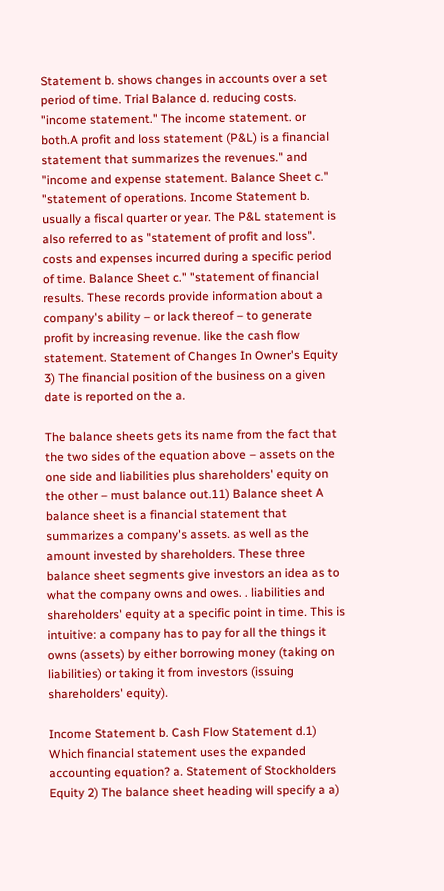Statement b. shows changes in accounts over a set period of time. Trial Balance d. reducing costs. "income statement." The income statement. or both.A profit and loss statement (P&L) is a financial statement that summarizes the revenues." and "income and expense statement. Balance Sheet c." "statement of operations. Income Statement b. usually a fiscal quarter or year. The P&L statement is also referred to as "statement of profit and loss". costs and expenses incurred during a specific period of time. Balance Sheet c." "statement of financial results. These records provide information about a company's ability – or lack thereof – to generate profit by increasing revenue. like the cash flow statement. Statement of Changes In Owner's Equity 3) The financial position of the business on a given date is reported on the a.

The balance sheets gets its name from the fact that the two sides of the equation above – assets on the one side and liabilities plus shareholders' equity on the other – must balance out.11) Balance sheet A balance sheet is a financial statement that summarizes a company's assets. as well as the amount invested by shareholders. These three balance sheet segments give investors an idea as to what the company owns and owes. . liabilities and shareholders' equity at a specific point in time. This is intuitive: a company has to pay for all the things it owns (assets) by either borrowing money (taking on liabilities) or taking it from investors (issuing shareholders' equity).

Income Statement b. Cash Flow Statement d.1) Which financial statement uses the expanded accounting equation? a. Statement of Stockholders Equity 2) The balance sheet heading will specify a a)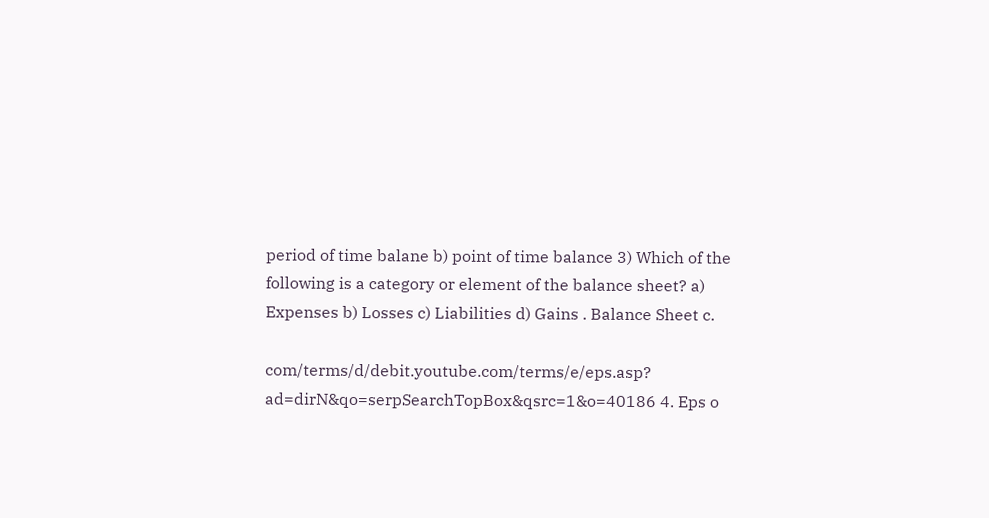period of time balane b) point of time balance 3) Which of the following is a category or element of the balance sheet? a) Expenses b) Losses c) Liabilities d) Gains . Balance Sheet c.

com/terms/d/debit.youtube.com/terms/e/eps.asp? ad=dirN&qo=serpSearchTopBox&qsrc=1&o=40186 4. Eps o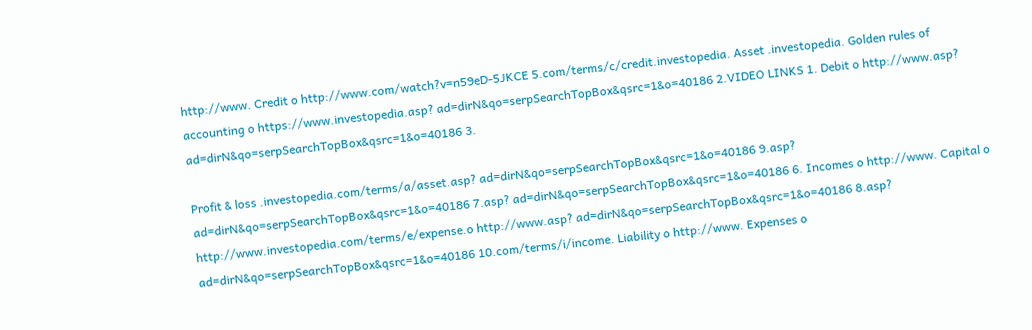http://www. Credit o http://www.com/watch?v=n59eD-5JKCE 5.com/terms/c/credit.investopedia. Asset .investopedia. Golden rules of accounting o https://www.investopedia.asp? ad=dirN&qo=serpSearchTopBox&qsrc=1&o=40186 2.VIDEO LINKS 1. Debit o http://www.asp? ad=dirN&qo=serpSearchTopBox&qsrc=1&o=40186 3.

Profit & loss .investopedia.com/terms/a/asset.asp? ad=dirN&qo=serpSearchTopBox&qsrc=1&o=40186 9.asp? ad=dirN&qo=serpSearchTopBox&qsrc=1&o=40186 7.asp? ad=dirN&qo=serpSearchTopBox&qsrc=1&o=40186 6. Incomes o http://www. Capital o http://www.investopedia.com/terms/e/expense.o http://www.asp? ad=dirN&qo=serpSearchTopBox&qsrc=1&o=40186 8.asp? ad=dirN&qo=serpSearchTopBox&qsrc=1&o=40186 10.com/terms/i/income. Liability o http://www. Expenses o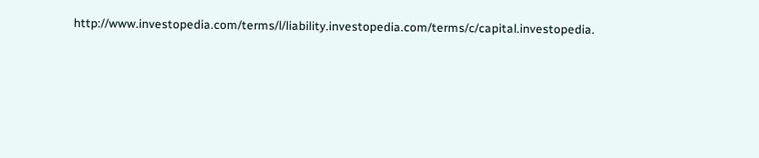http://www.investopedia.com/terms/l/liability.investopedia.com/terms/c/capital.investopedia.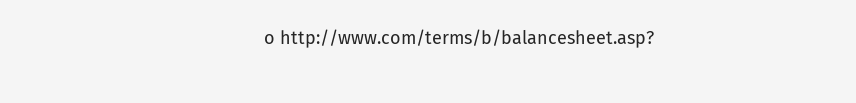o http://www.com/terms/b/balancesheet.asp?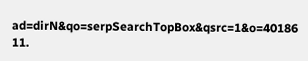ad=dirN&qo=serpSearchTopBox&qsrc=1&o=40186 11.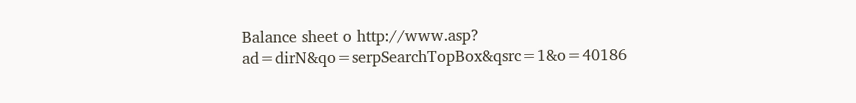Balance sheet o http://www.asp? ad=dirN&qo=serpSearchTopBox&qsrc=1&o=40186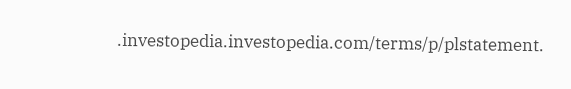.investopedia.investopedia.com/terms/p/plstatement.